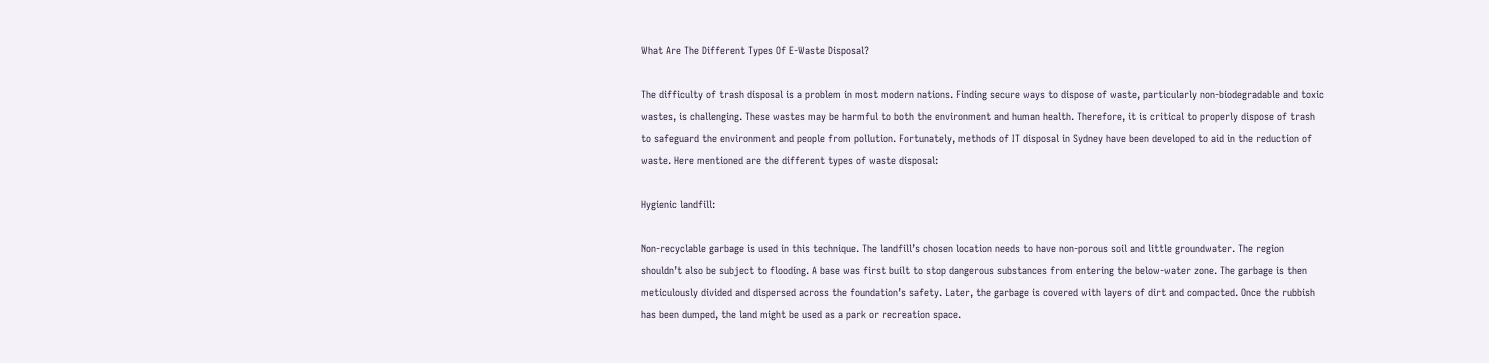What Are The Different Types Of E-Waste Disposal?

The difficulty of trash disposal is a problem in most modern nations. Finding secure ways to dispose of waste, particularly non-biodegradable and toxic wastes, is challenging. These wastes may be harmful to both the environment and human health. Therefore, it is critical to properly dispose of trash to safeguard the environment and people from pollution. Fortunately, methods of IT disposal in Sydney have been developed to aid in the reduction of waste. Here mentioned are the different types of waste disposal:

Hygienic landfill:

Non-recyclable garbage is used in this technique. The landfill’s chosen location needs to have non-porous soil and little groundwater. The region shouldn’t also be subject to flooding. A base was first built to stop dangerous substances from entering the below-water zone. The garbage is then meticulously divided and dispersed across the foundation’s safety. Later, the garbage is covered with layers of dirt and compacted. Once the rubbish has been dumped, the land might be used as a park or recreation space.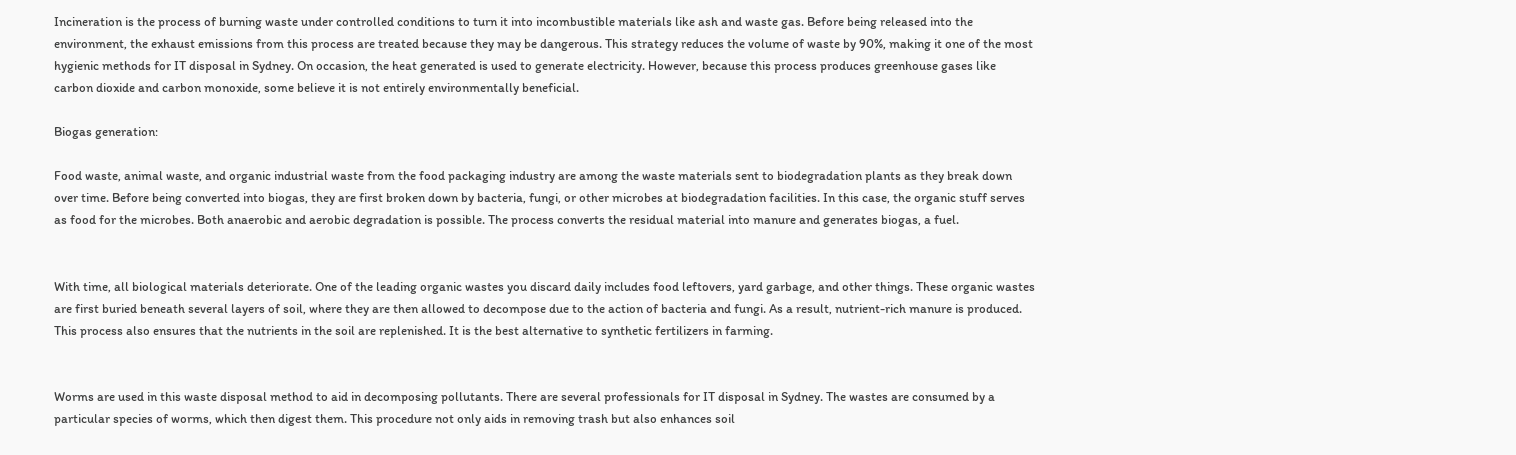Incineration is the process of burning waste under controlled conditions to turn it into incombustible materials like ash and waste gas. Before being released into the environment, the exhaust emissions from this process are treated because they may be dangerous. This strategy reduces the volume of waste by 90%, making it one of the most hygienic methods for IT disposal in Sydney. On occasion, the heat generated is used to generate electricity. However, because this process produces greenhouse gases like carbon dioxide and carbon monoxide, some believe it is not entirely environmentally beneficial.

Biogas generation:

Food waste, animal waste, and organic industrial waste from the food packaging industry are among the waste materials sent to biodegradation plants as they break down over time. Before being converted into biogas, they are first broken down by bacteria, fungi, or other microbes at biodegradation facilities. In this case, the organic stuff serves as food for the microbes. Both anaerobic and aerobic degradation is possible. The process converts the residual material into manure and generates biogas, a fuel.


With time, all biological materials deteriorate. One of the leading organic wastes you discard daily includes food leftovers, yard garbage, and other things. These organic wastes are first buried beneath several layers of soil, where they are then allowed to decompose due to the action of bacteria and fungi. As a result, nutrient-rich manure is produced. This process also ensures that the nutrients in the soil are replenished. It is the best alternative to synthetic fertilizers in farming.


Worms are used in this waste disposal method to aid in decomposing pollutants. There are several professionals for IT disposal in Sydney. The wastes are consumed by a particular species of worms, which then digest them. This procedure not only aids in removing trash but also enhances soil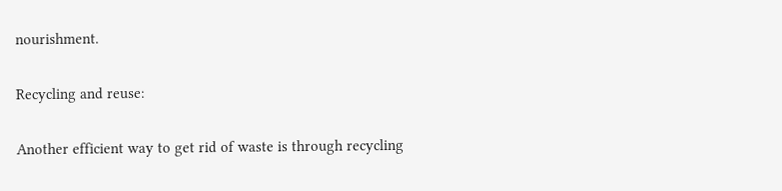nourishment.

Recycling and reuse:

Another efficient way to get rid of waste is through recycling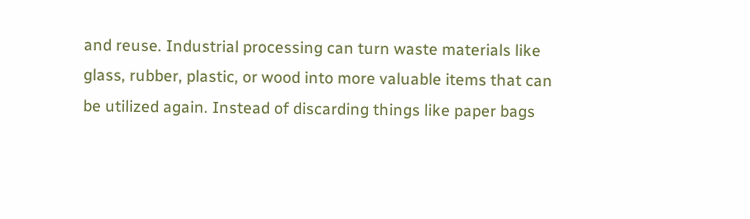and reuse. Industrial processing can turn waste materials like glass, rubber, plastic, or wood into more valuable items that can be utilized again. Instead of discarding things like paper bags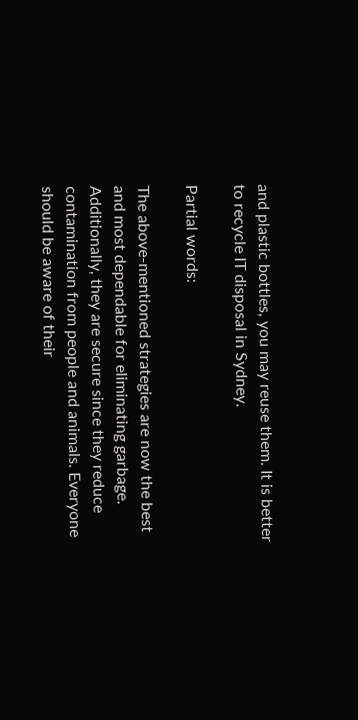and plastic bottles, you may reuse them. It is better to recycle IT disposal in Sydney.

Partial words:

The above-mentioned strategies are now the best and most dependable for eliminating garbage. Additionally, they are secure since they reduce contamination from people and animals. Everyone should be aware of their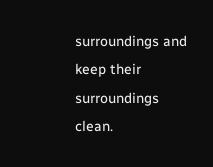surroundings and keep their surroundings clean.